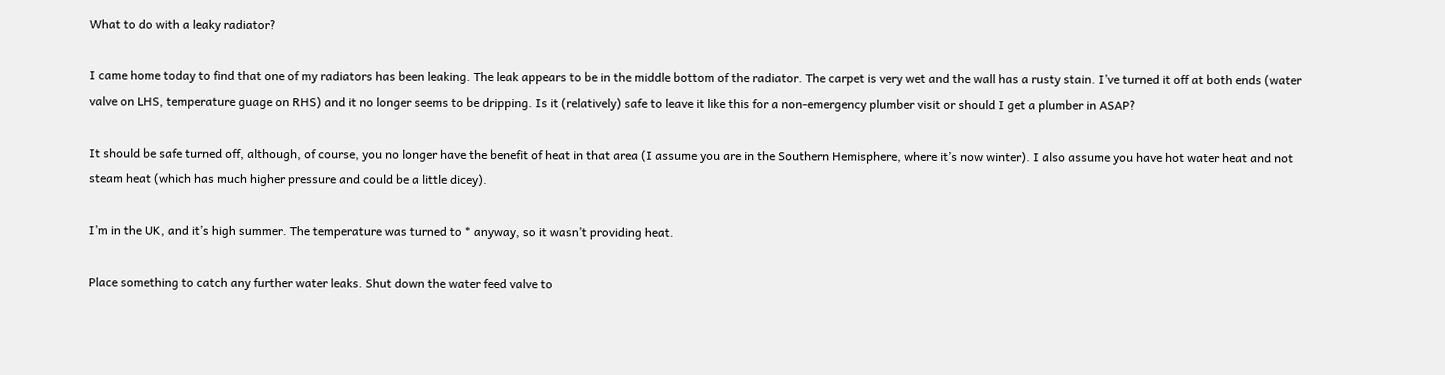What to do with a leaky radiator?

I came home today to find that one of my radiators has been leaking. The leak appears to be in the middle bottom of the radiator. The carpet is very wet and the wall has a rusty stain. I’ve turned it off at both ends (water valve on LHS, temperature guage on RHS) and it no longer seems to be dripping. Is it (relatively) safe to leave it like this for a non-emergency plumber visit or should I get a plumber in ASAP?

It should be safe turned off, although, of course, you no longer have the benefit of heat in that area (I assume you are in the Southern Hemisphere, where it’s now winter). I also assume you have hot water heat and not steam heat (which has much higher pressure and could be a little dicey).

I’m in the UK, and it’s high summer. The temperature was turned to * anyway, so it wasn’t providing heat.

Place something to catch any further water leaks. Shut down the water feed valve to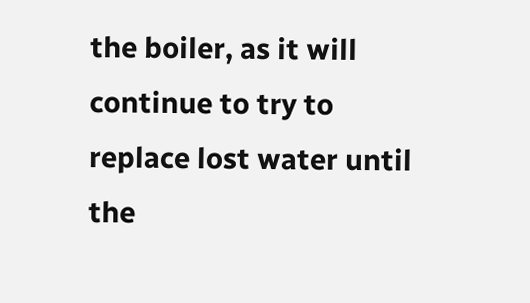the boiler, as it will continue to try to replace lost water until the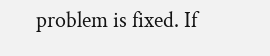problem is fixed. If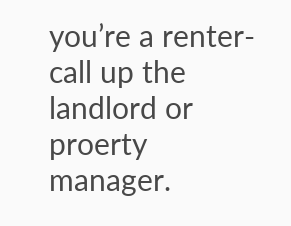you’re a renter-call up the landlord or proerty manager.